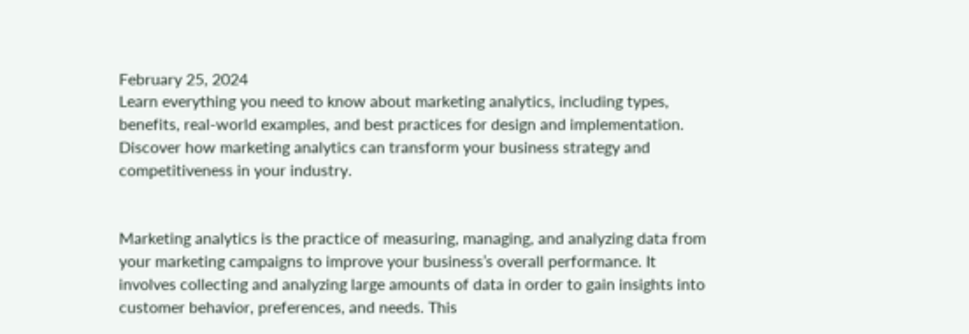February 25, 2024
Learn everything you need to know about marketing analytics, including types, benefits, real-world examples, and best practices for design and implementation. Discover how marketing analytics can transform your business strategy and competitiveness in your industry.


Marketing analytics is the practice of measuring, managing, and analyzing data from your marketing campaigns to improve your business’s overall performance. It involves collecting and analyzing large amounts of data in order to gain insights into customer behavior, preferences, and needs. This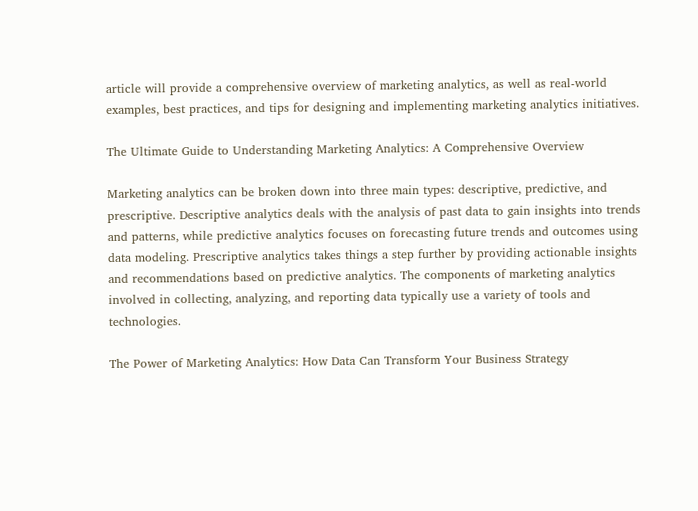article will provide a comprehensive overview of marketing analytics, as well as real-world examples, best practices, and tips for designing and implementing marketing analytics initiatives.

The Ultimate Guide to Understanding Marketing Analytics: A Comprehensive Overview

Marketing analytics can be broken down into three main types: descriptive, predictive, and prescriptive. Descriptive analytics deals with the analysis of past data to gain insights into trends and patterns, while predictive analytics focuses on forecasting future trends and outcomes using data modeling. Prescriptive analytics takes things a step further by providing actionable insights and recommendations based on predictive analytics. The components of marketing analytics involved in collecting, analyzing, and reporting data typically use a variety of tools and technologies.

The Power of Marketing Analytics: How Data Can Transform Your Business Strategy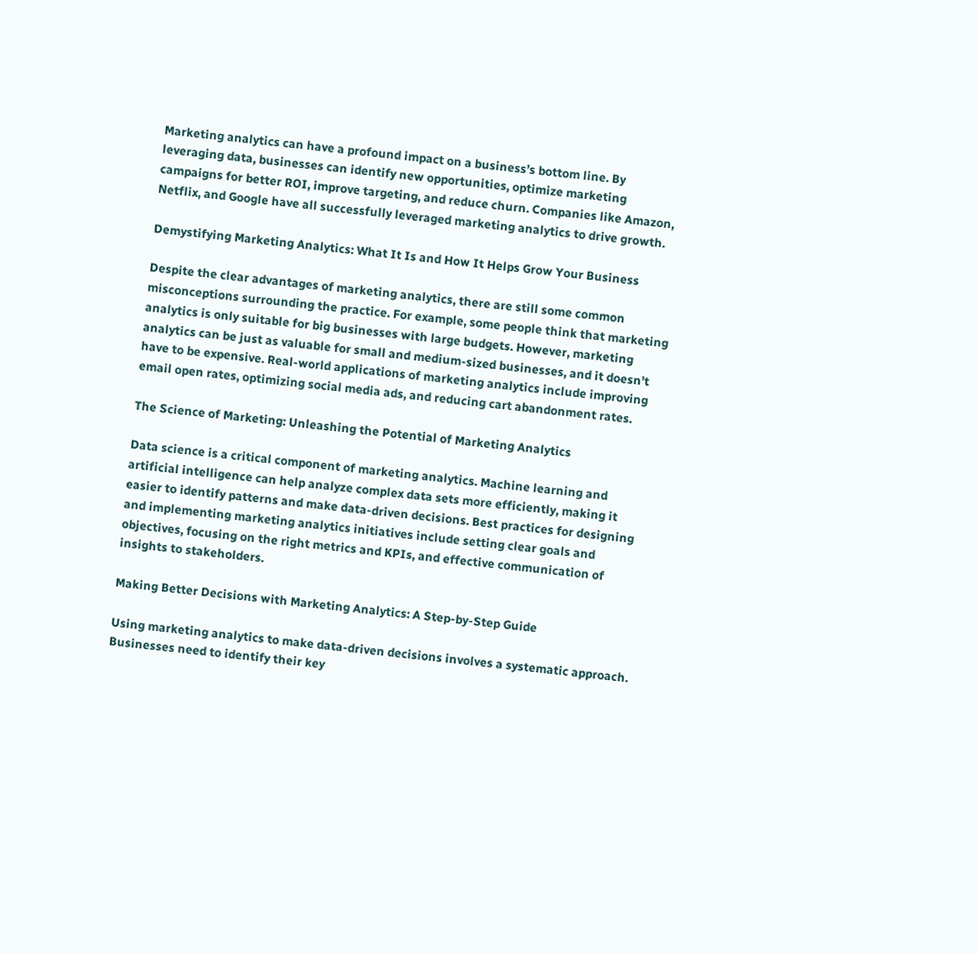Marketing analytics can have a profound impact on a business’s bottom line. By leveraging data, businesses can identify new opportunities, optimize marketing campaigns for better ROI, improve targeting, and reduce churn. Companies like Amazon, Netflix, and Google have all successfully leveraged marketing analytics to drive growth.

Demystifying Marketing Analytics: What It Is and How It Helps Grow Your Business

Despite the clear advantages of marketing analytics, there are still some common misconceptions surrounding the practice. For example, some people think that marketing analytics is only suitable for big businesses with large budgets. However, marketing analytics can be just as valuable for small and medium-sized businesses, and it doesn’t have to be expensive. Real-world applications of marketing analytics include improving email open rates, optimizing social media ads, and reducing cart abandonment rates.

The Science of Marketing: Unleashing the Potential of Marketing Analytics

Data science is a critical component of marketing analytics. Machine learning and artificial intelligence can help analyze complex data sets more efficiently, making it easier to identify patterns and make data-driven decisions. Best practices for designing and implementing marketing analytics initiatives include setting clear goals and objectives, focusing on the right metrics and KPIs, and effective communication of insights to stakeholders.

Making Better Decisions with Marketing Analytics: A Step-by-Step Guide

Using marketing analytics to make data-driven decisions involves a systematic approach. Businesses need to identify their key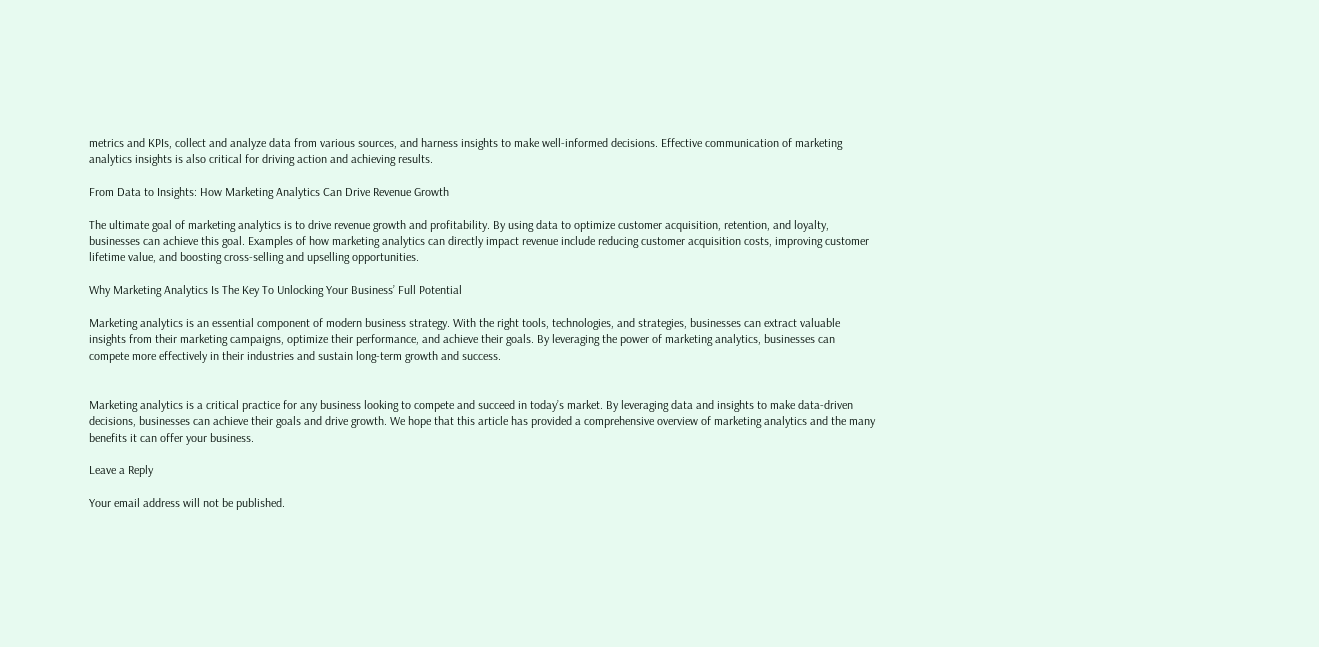metrics and KPIs, collect and analyze data from various sources, and harness insights to make well-informed decisions. Effective communication of marketing analytics insights is also critical for driving action and achieving results.

From Data to Insights: How Marketing Analytics Can Drive Revenue Growth

The ultimate goal of marketing analytics is to drive revenue growth and profitability. By using data to optimize customer acquisition, retention, and loyalty, businesses can achieve this goal. Examples of how marketing analytics can directly impact revenue include reducing customer acquisition costs, improving customer lifetime value, and boosting cross-selling and upselling opportunities.

Why Marketing Analytics Is The Key To Unlocking Your Business’ Full Potential

Marketing analytics is an essential component of modern business strategy. With the right tools, technologies, and strategies, businesses can extract valuable insights from their marketing campaigns, optimize their performance, and achieve their goals. By leveraging the power of marketing analytics, businesses can compete more effectively in their industries and sustain long-term growth and success.


Marketing analytics is a critical practice for any business looking to compete and succeed in today’s market. By leveraging data and insights to make data-driven decisions, businesses can achieve their goals and drive growth. We hope that this article has provided a comprehensive overview of marketing analytics and the many benefits it can offer your business.

Leave a Reply

Your email address will not be published.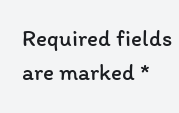Required fields are marked *